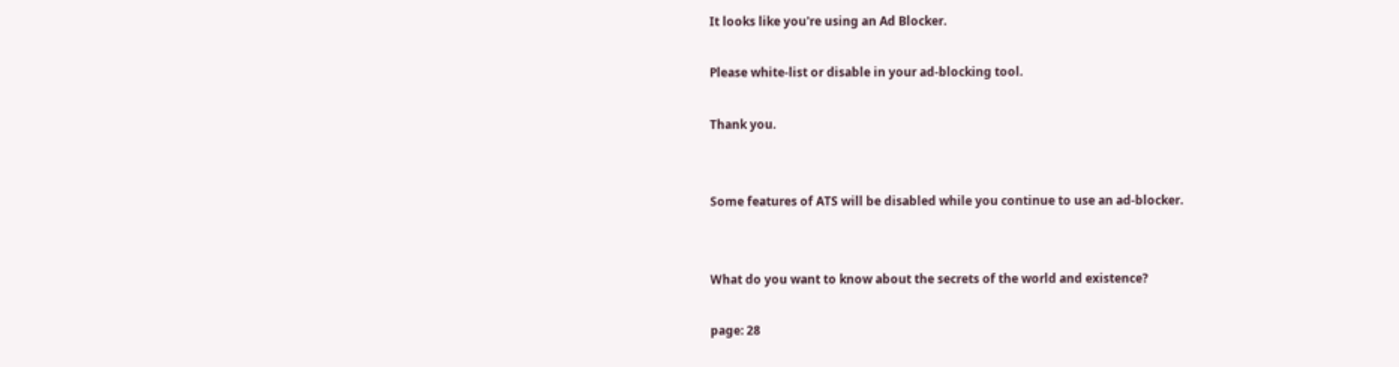It looks like you're using an Ad Blocker.

Please white-list or disable in your ad-blocking tool.

Thank you.


Some features of ATS will be disabled while you continue to use an ad-blocker.


What do you want to know about the secrets of the world and existence?

page: 28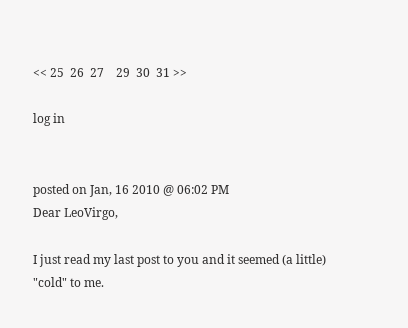<< 25  26  27    29  30  31 >>

log in


posted on Jan, 16 2010 @ 06:02 PM
Dear LeoVirgo,

I just read my last post to you and it seemed (a little) "cold" to me.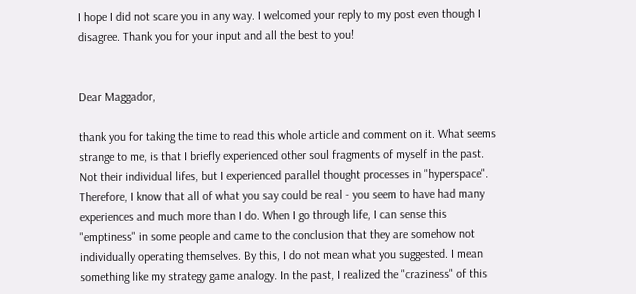I hope I did not scare you in any way. I welcomed your reply to my post even though I disagree. Thank you for your input and all the best to you!


Dear Maggador,

thank you for taking the time to read this whole article and comment on it. What seems strange to me, is that I briefly experienced other soul fragments of myself in the past. Not their individual lifes, but I experienced parallel thought processes in "hyperspace". Therefore, I know that all of what you say could be real - you seem to have had many experiences and much more than I do. When I go through life, I can sense this "emptiness" in some people and came to the conclusion that they are somehow not individually operating themselves. By this, I do not mean what you suggested. I mean something like my strategy game analogy. In the past, I realized the "craziness" of this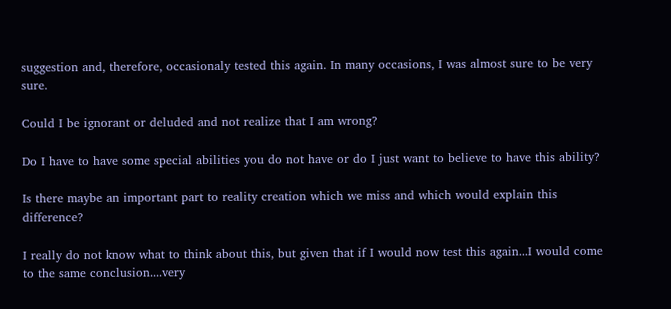suggestion and, therefore, occasionaly tested this again. In many occasions, I was almost sure to be very sure.

Could I be ignorant or deluded and not realize that I am wrong?

Do I have to have some special abilities you do not have or do I just want to believe to have this ability?

Is there maybe an important part to reality creation which we miss and which would explain this difference?

I really do not know what to think about this, but given that if I would now test this again...I would come to the same conclusion....very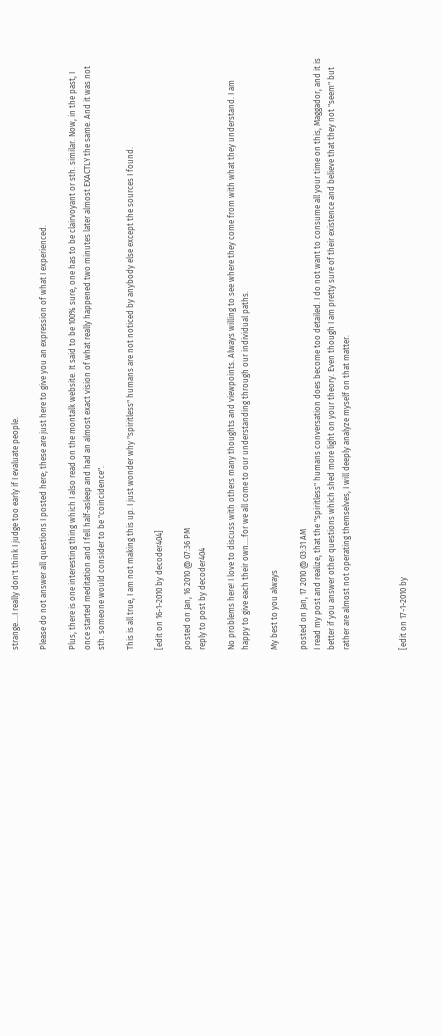strange....I really don't think I judge too early if I evaluate people.

Please do not answer all questions I posted here; these are just here to give you an expression of what I experienced.

Plus, there is one interesting thing which I also read on the montalk website. It said to be 100% sure, one has to be clairvoyant or sth. similar. Now, in the past, I once started meditation and I fell half-asleep and had an almost exact vision of what really happened two minutes later almost EXACTLY the same. And it was not sth. someone would consider to be "coincidence".

This is all true, I am not making this up. I just wonder why "spiritless" humans are not noticed by anybody else except the sources I found.

[edit on 16-1-2010 by decoder404]

posted on Jan, 16 2010 @ 07:36 PM
reply to post by decoder404

No problems here! I love to discuss with others many thoughts and viewpoints. Always willing to see where they come from with what they understand. I am happy to give each their own....for we all come to our understanding through our individual paths.

My best to you always

posted on Jan, 17 2010 @ 03:31 AM
I read my post and realize, that the "spiritless" humans conversation does become too detailed. I do not want to consume all your time on this, Maggador, and it is better if you answer other questions which shed more light on your theory. Even though I am pretty sure of their existence and believe that they not "seem" but rather are almost not operating themselves, I will deeply analyze myself on that matter.



[edit on 17-1-2010 by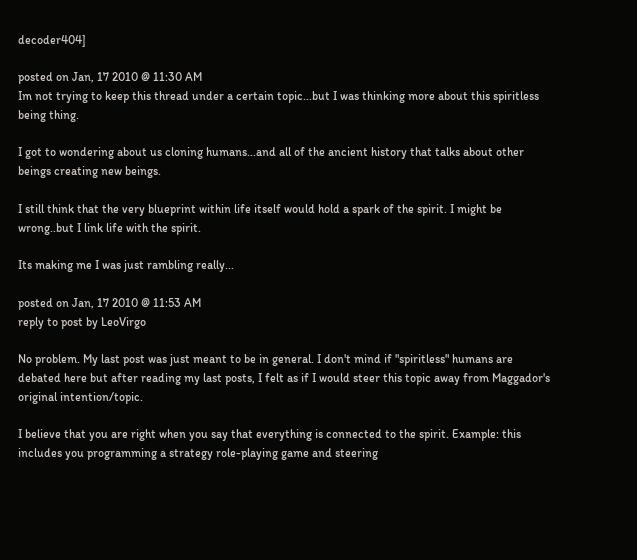decoder404]

posted on Jan, 17 2010 @ 11:30 AM
Im not trying to keep this thread under a certain topic...but I was thinking more about this spiritless being thing.

I got to wondering about us cloning humans...and all of the ancient history that talks about other beings creating new beings.

I still think that the very blueprint within life itself would hold a spark of the spirit. I might be wrong..but I link life with the spirit.

Its making me I was just rambling really...

posted on Jan, 17 2010 @ 11:53 AM
reply to post by LeoVirgo

No problem. My last post was just meant to be in general. I don't mind if "spiritless" humans are debated here but after reading my last posts, I felt as if I would steer this topic away from Maggador's original intention/topic.

I believe that you are right when you say that everything is connected to the spirit. Example: this includes you programming a strategy role-playing game and steering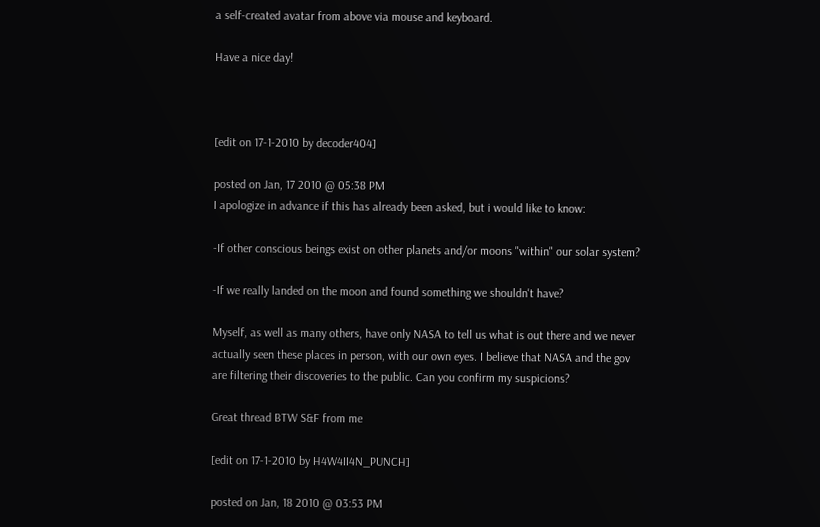a self-created avatar from above via mouse and keyboard.

Have a nice day!



[edit on 17-1-2010 by decoder404]

posted on Jan, 17 2010 @ 05:38 PM
I apologize in advance if this has already been asked, but i would like to know:

-If other conscious beings exist on other planets and/or moons "within" our solar system?

-If we really landed on the moon and found something we shouldn't have?

Myself, as well as many others, have only NASA to tell us what is out there and we never actually seen these places in person, with our own eyes. I believe that NASA and the gov are filtering their discoveries to the public. Can you confirm my suspicions?

Great thread BTW S&F from me

[edit on 17-1-2010 by H4W4II4N_PUNCH]

posted on Jan, 18 2010 @ 03:53 PM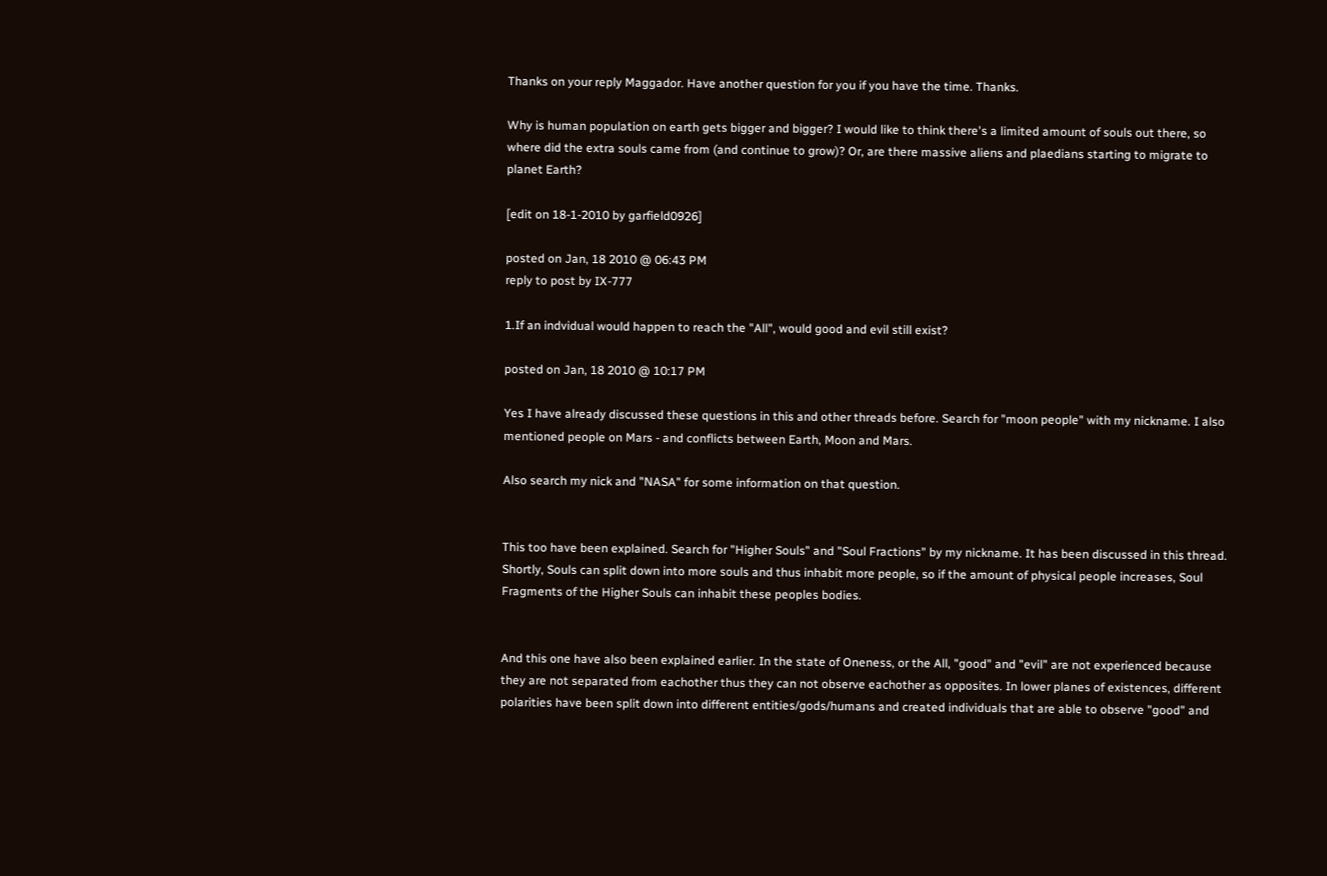Thanks on your reply Maggador. Have another question for you if you have the time. Thanks.

Why is human population on earth gets bigger and bigger? I would like to think there's a limited amount of souls out there, so where did the extra souls came from (and continue to grow)? Or, are there massive aliens and plaedians starting to migrate to planet Earth?

[edit on 18-1-2010 by garfield0926]

posted on Jan, 18 2010 @ 06:43 PM
reply to post by IX-777

1.If an indvidual would happen to reach the "All", would good and evil still exist?

posted on Jan, 18 2010 @ 10:17 PM

Yes I have already discussed these questions in this and other threads before. Search for "moon people" with my nickname. I also mentioned people on Mars - and conflicts between Earth, Moon and Mars.

Also search my nick and "NASA" for some information on that question.


This too have been explained. Search for "Higher Souls" and "Soul Fractions" by my nickname. It has been discussed in this thread. Shortly, Souls can split down into more souls and thus inhabit more people, so if the amount of physical people increases, Soul Fragments of the Higher Souls can inhabit these peoples bodies.


And this one have also been explained earlier. In the state of Oneness, or the All, "good" and "evil" are not experienced because they are not separated from eachother thus they can not observe eachother as opposites. In lower planes of existences, different polarities have been split down into different entities/gods/humans and created individuals that are able to observe "good" and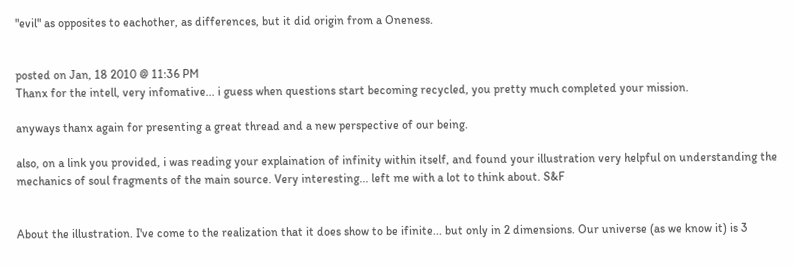"evil" as opposites to eachother, as differences, but it did origin from a Oneness.


posted on Jan, 18 2010 @ 11:36 PM
Thanx for the intell, very infomative... i guess when questions start becoming recycled, you pretty much completed your mission.

anyways thanx again for presenting a great thread and a new perspective of our being.

also, on a link you provided, i was reading your explaination of infinity within itself, and found your illustration very helpful on understanding the mechanics of soul fragments of the main source. Very interesting... left me with a lot to think about. S&F


About the illustration. I've come to the realization that it does show to be ifinite... but only in 2 dimensions. Our universe (as we know it) is 3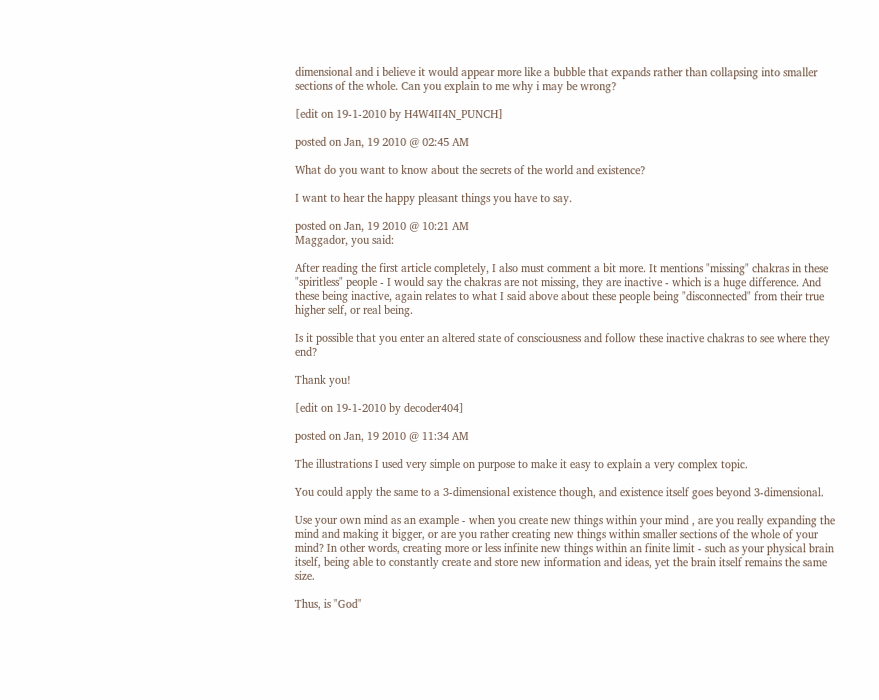dimensional and i believe it would appear more like a bubble that expands rather than collapsing into smaller sections of the whole. Can you explain to me why i may be wrong?

[edit on 19-1-2010 by H4W4II4N_PUNCH]

posted on Jan, 19 2010 @ 02:45 AM

What do you want to know about the secrets of the world and existence?

I want to hear the happy pleasant things you have to say.

posted on Jan, 19 2010 @ 10:21 AM
Maggador, you said:

After reading the first article completely, I also must comment a bit more. It mentions "missing" chakras in these "spiritless" people - I would say the chakras are not missing, they are inactive - which is a huge difference. And these being inactive, again relates to what I said above about these people being "disconnected" from their true higher self, or real being.

Is it possible that you enter an altered state of consciousness and follow these inactive chakras to see where they end?

Thank you!

[edit on 19-1-2010 by decoder404]

posted on Jan, 19 2010 @ 11:34 AM

The illustrations I used very simple on purpose to make it easy to explain a very complex topic.

You could apply the same to a 3-dimensional existence though, and existence itself goes beyond 3-dimensional.

Use your own mind as an example - when you create new things within your mind , are you really expanding the mind and making it bigger, or are you rather creating new things within smaller sections of the whole of your mind? In other words, creating more or less infinite new things within an finite limit - such as your physical brain itself, being able to constantly create and store new information and ideas, yet the brain itself remains the same size.

Thus, is "God"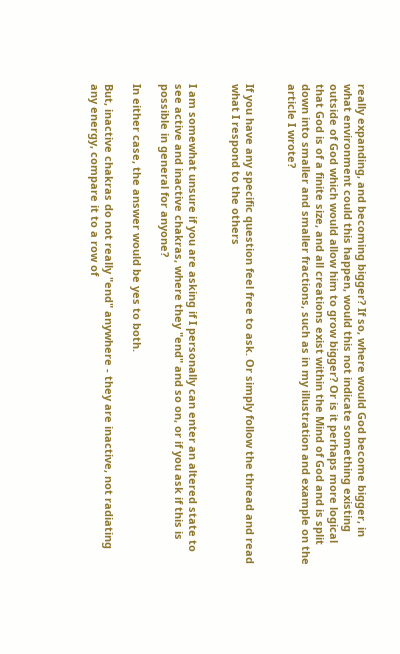really expanding, and becoming bigger? If so, where would God become bigger, in what environment could this happen, would this not indicate something existing outside of God which would allow him to grow bigger? Or is it perhaps more logical that God is of a finite size, and all creations exist within the Mind of God and is split down into smaller and smaller fractions, such as in my illustration and example on the article I wrote?


If you have any specific question feel free to ask. Or simply follow the thread and read what I respond to the others


I am somewhat unsure if you are asking if I personally can enter an altered state to see active and inactive chakras, where they "end" and so on, or if you ask if this is possible in general for anyone?

In either case, the answer would be yes to both.

But, inactive chakras do not really "end" anywhere - they are inactive, not radiating any energy, compare it to a row of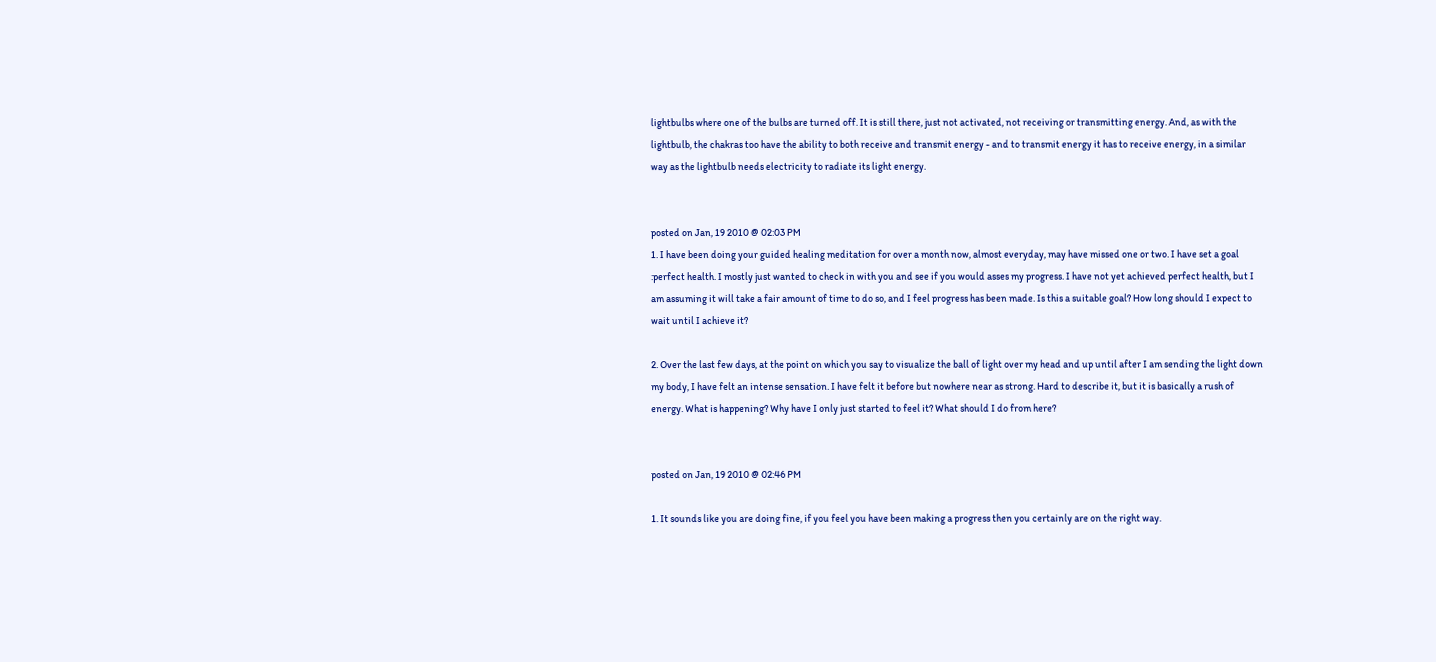lightbulbs where one of the bulbs are turned off. It is still there, just not activated, not receiving or transmitting energy. And, as with the lightbulb, the chakras too have the ability to both receive and transmit energy - and to transmit energy it has to receive energy, in a similar way as the lightbulb needs electricity to radiate its light energy.


posted on Jan, 19 2010 @ 02:03 PM
1. I have been doing your guided healing meditation for over a month now, almost everyday, may have missed one or two. I have set a goal :perfect health. I mostly just wanted to check in with you and see if you would asses my progress. I have not yet achieved perfect health, but I am assuming it will take a fair amount of time to do so, and I feel progress has been made. Is this a suitable goal? How long should I expect to wait until I achieve it?

2. Over the last few days, at the point on which you say to visualize the ball of light over my head and up until after I am sending the light down my body, I have felt an intense sensation. I have felt it before but nowhere near as strong. Hard to describe it, but it is basically a rush of energy. What is happening? Why have I only just started to feel it? What should I do from here?


posted on Jan, 19 2010 @ 02:46 PM

1. It sounds like you are doing fine, if you feel you have been making a progress then you certainly are on the right way.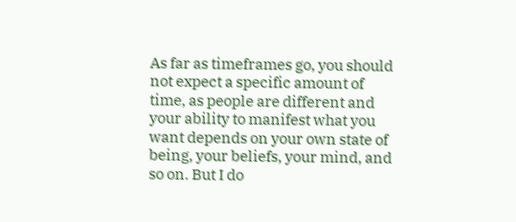As far as timeframes go, you should not expect a specific amount of time, as people are different and your ability to manifest what you want depends on your own state of being, your beliefs, your mind, and so on. But I do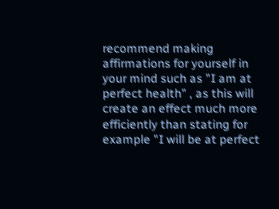recommend making affirmations for yourself in your mind such as "I am at perfect health" , as this will create an effect much more efficiently than stating for example "I will be at perfect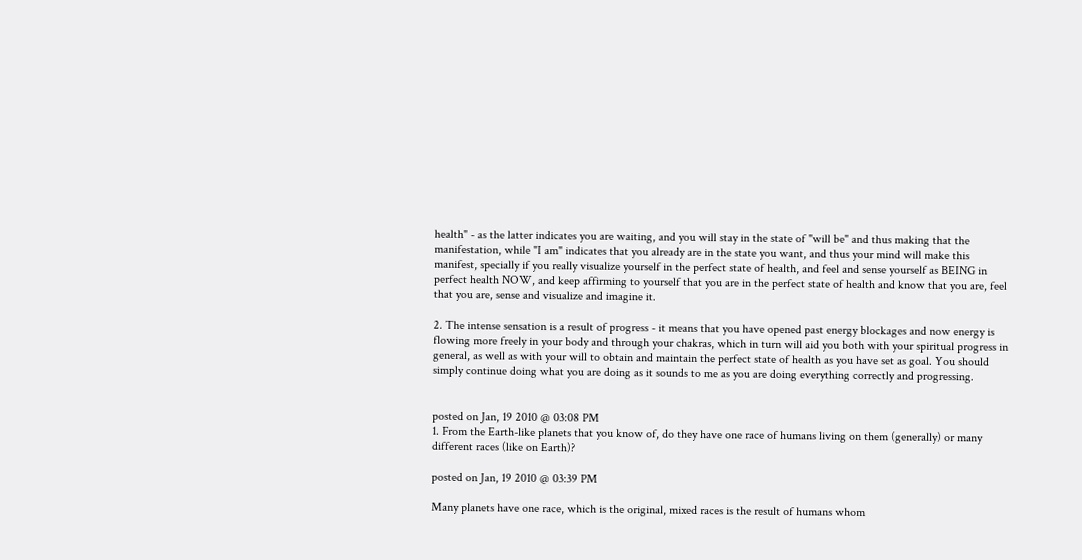health" - as the latter indicates you are waiting, and you will stay in the state of "will be" and thus making that the manifestation, while "I am" indicates that you already are in the state you want, and thus your mind will make this manifest, specially if you really visualize yourself in the perfect state of health, and feel and sense yourself as BEING in perfect health NOW, and keep affirming to yourself that you are in the perfect state of health and know that you are, feel that you are, sense and visualize and imagine it.

2. The intense sensation is a result of progress - it means that you have opened past energy blockages and now energy is flowing more freely in your body and through your chakras, which in turn will aid you both with your spiritual progress in general, as well as with your will to obtain and maintain the perfect state of health as you have set as goal. You should simply continue doing what you are doing as it sounds to me as you are doing everything correctly and progressing.


posted on Jan, 19 2010 @ 03:08 PM
1. From the Earth-like planets that you know of, do they have one race of humans living on them (generally) or many different races (like on Earth)?

posted on Jan, 19 2010 @ 03:39 PM

Many planets have one race, which is the original, mixed races is the result of humans whom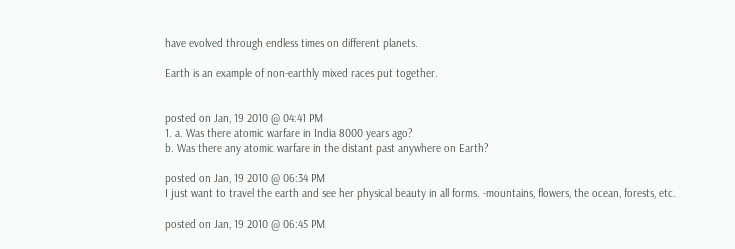have evolved through endless times on different planets.

Earth is an example of non-earthly mixed races put together.


posted on Jan, 19 2010 @ 04:41 PM
1. a. Was there atomic warfare in India 8000 years ago?
b. Was there any atomic warfare in the distant past anywhere on Earth?

posted on Jan, 19 2010 @ 06:34 PM
I just want to travel the earth and see her physical beauty in all forms. -mountains, flowers, the ocean, forests, etc.

posted on Jan, 19 2010 @ 06:45 PM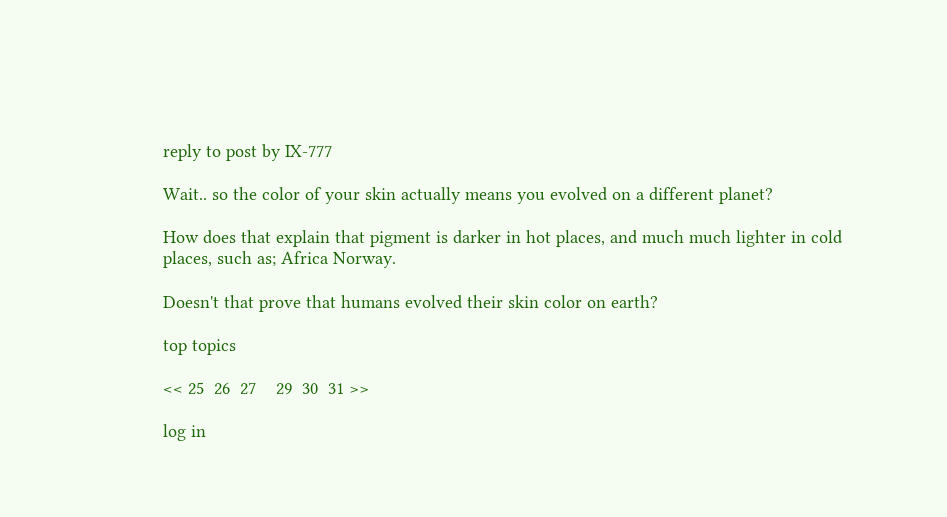reply to post by IX-777

Wait.. so the color of your skin actually means you evolved on a different planet?

How does that explain that pigment is darker in hot places, and much much lighter in cold places, such as; Africa Norway.

Doesn't that prove that humans evolved their skin color on earth?

top topics

<< 25  26  27    29  30  31 >>

log in